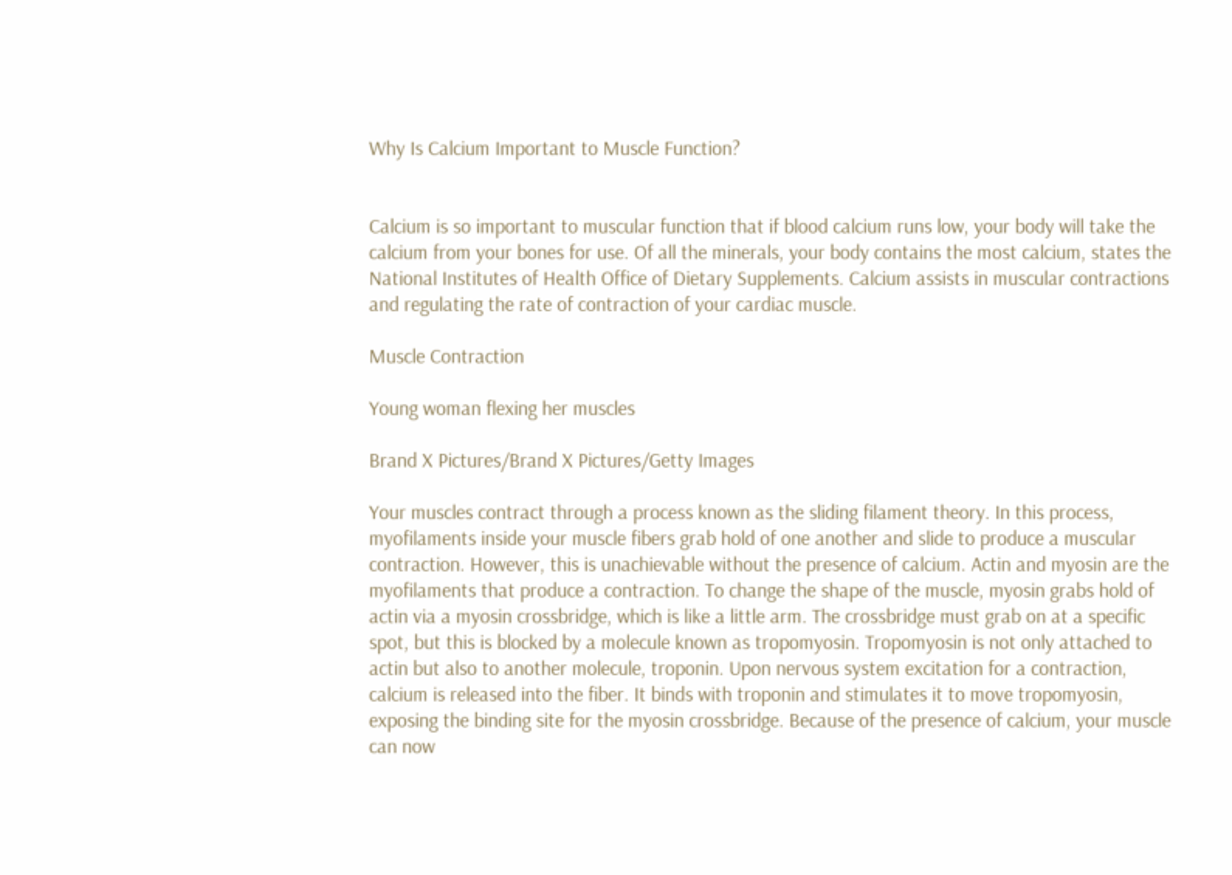Why Is Calcium Important to Muscle Function?


Calcium is so important to muscular function that if blood calcium runs low, your body will take the calcium from your bones for use. Of all the minerals, your body contains the most calcium, states the National Institutes of Health Office of Dietary Supplements. Calcium assists in muscular contractions and regulating the rate of contraction of your cardiac muscle.

Muscle Contraction

Young woman flexing her muscles

Brand X Pictures/Brand X Pictures/Getty Images

Your muscles contract through a process known as the sliding filament theory. In this process, myofilaments inside your muscle fibers grab hold of one another and slide to produce a muscular contraction. However, this is unachievable without the presence of calcium. Actin and myosin are the myofilaments that produce a contraction. To change the shape of the muscle, myosin grabs hold of actin via a myosin crossbridge, which is like a little arm. The crossbridge must grab on at a specific spot, but this is blocked by a molecule known as tropomyosin. Tropomyosin is not only attached to actin but also to another molecule, troponin. Upon nervous system excitation for a contraction, calcium is released into the fiber. It binds with troponin and stimulates it to move tropomyosin, exposing the binding site for the myosin crossbridge. Because of the presence of calcium, your muscle can now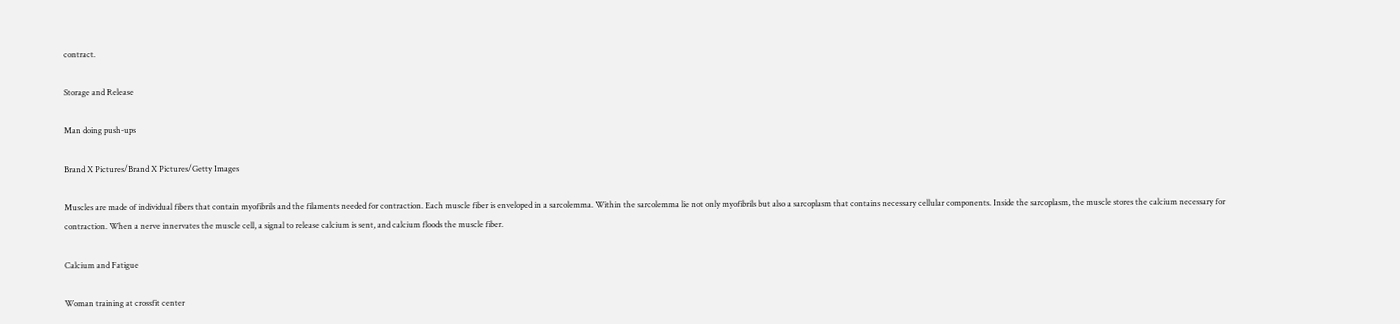contract.

Storage and Release

Man doing push-ups

Brand X Pictures/Brand X Pictures/Getty Images

Muscles are made of individual fibers that contain myofibrils and the filaments needed for contraction. Each muscle fiber is enveloped in a sarcolemma. Within the sarcolemma lie not only myofibrils but also a sarcoplasm that contains necessary cellular components. Inside the sarcoplasm, the muscle stores the calcium necessary for contraction. When a nerve innervates the muscle cell, a signal to release calcium is sent, and calcium floods the muscle fiber.

Calcium and Fatigue

Woman training at crossfit center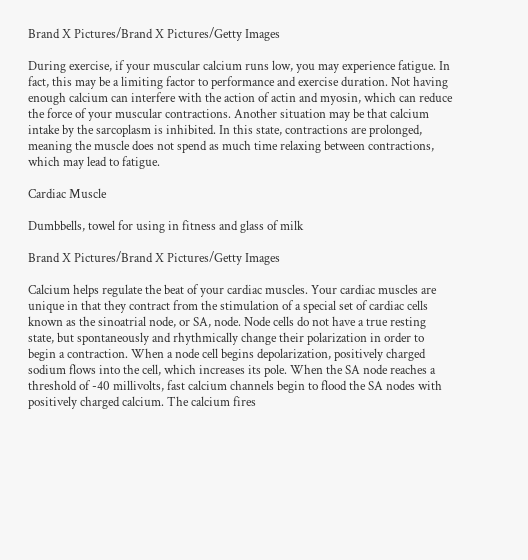Brand X Pictures/Brand X Pictures/Getty Images

During exercise, if your muscular calcium runs low, you may experience fatigue. In fact, this may be a limiting factor to performance and exercise duration. Not having enough calcium can interfere with the action of actin and myosin, which can reduce the force of your muscular contractions. Another situation may be that calcium intake by the sarcoplasm is inhibited. In this state, contractions are prolonged, meaning the muscle does not spend as much time relaxing between contractions, which may lead to fatigue.

Cardiac Muscle

Dumbbells, towel for using in fitness and glass of milk

Brand X Pictures/Brand X Pictures/Getty Images

Calcium helps regulate the beat of your cardiac muscles. Your cardiac muscles are unique in that they contract from the stimulation of a special set of cardiac cells known as the sinoatrial node, or SA, node. Node cells do not have a true resting state, but spontaneously and rhythmically change their polarization in order to begin a contraction. When a node cell begins depolarization, positively charged sodium flows into the cell, which increases its pole. When the SA node reaches a threshold of -40 millivolts, fast calcium channels begin to flood the SA nodes with positively charged calcium. The calcium fires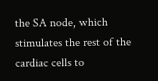the SA node, which stimulates the rest of the cardiac cells to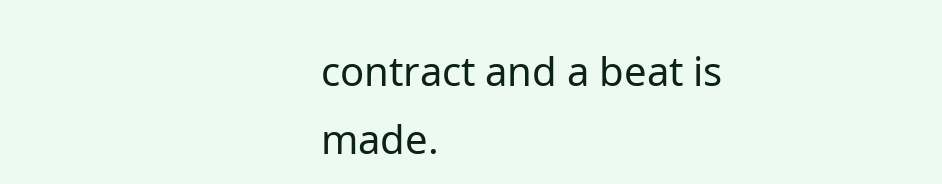contract and a beat is made.